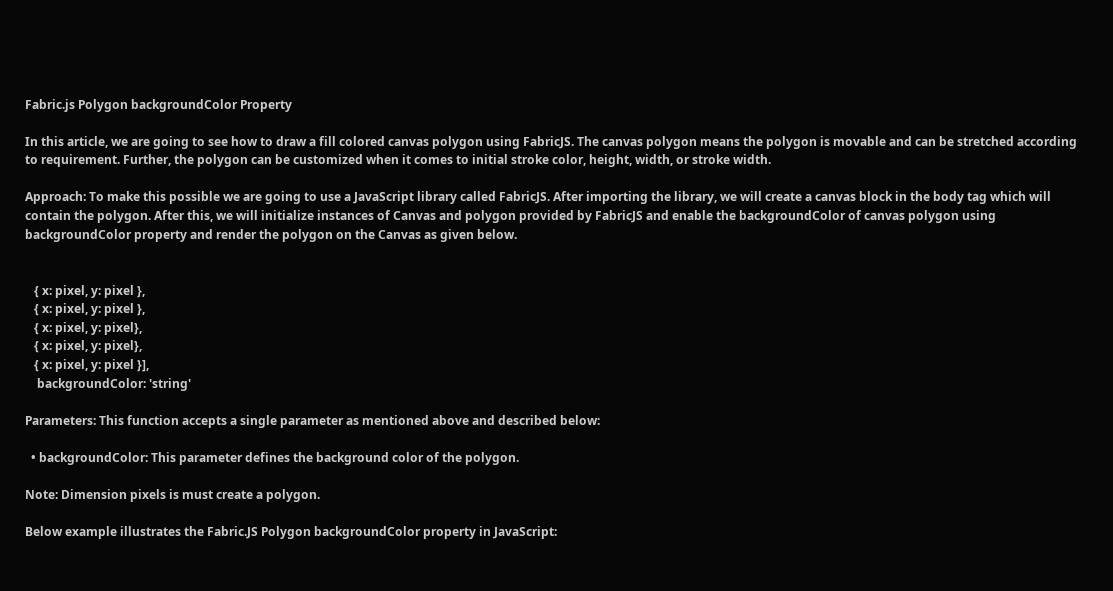Fabric.js Polygon backgroundColor Property

In this article, we are going to see how to draw a fill colored canvas polygon using FabricJS. The canvas polygon means the polygon is movable and can be stretched according to requirement. Further, the polygon can be customized when it comes to initial stroke color, height, width, or stroke width.

Approach: To make this possible we are going to use a JavaScript library called FabricJS. After importing the library, we will create a canvas block in the body tag which will contain the polygon. After this, we will initialize instances of Canvas and polygon provided by FabricJS and enable the backgroundColor of canvas polygon using backgroundColor property and render the polygon on the Canvas as given below.


   { x: pixel, y: pixel },
   { x: pixel, y: pixel },
   { x: pixel, y: pixel},
   { x: pixel, y: pixel},
   { x: pixel, y: pixel }],
    backgroundColor: 'string'

Parameters: This function accepts a single parameter as mentioned above and described below:

  • backgroundColor: This parameter defines the background color of the polygon.

Note: Dimension pixels is must create a polygon.

Below example illustrates the Fabric.JS Polygon backgroundColor property in JavaScript: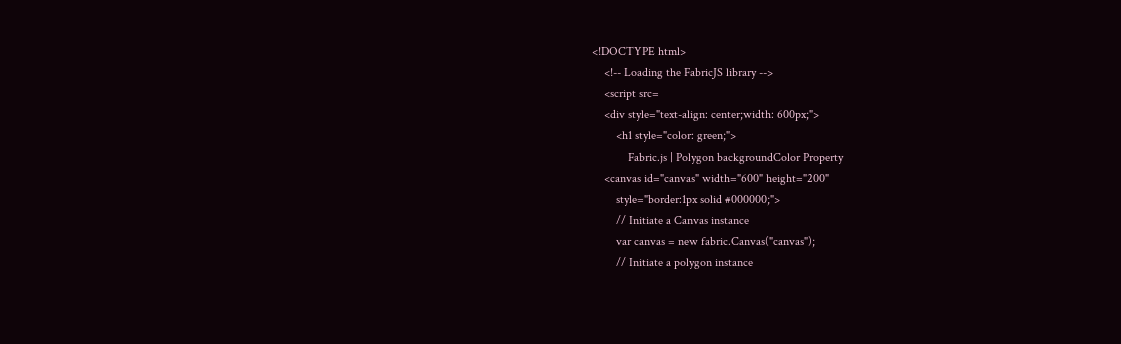<!DOCTYPE html>
    <!-- Loading the FabricJS library -->
    <script src=
    <div style="text-align: center;width: 600px;">
        <h1 style="color: green;">
            Fabric.js | Polygon backgroundColor Property
    <canvas id="canvas" width="600" height="200"
        style="border:1px solid #000000;">
        // Initiate a Canvas instance
        var canvas = new fabric.Canvas("canvas");
        // Initiate a polygon instance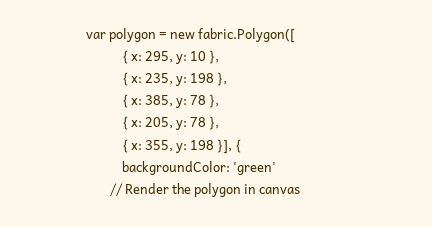var polygon = new fabric.Polygon([
            { x: 295, y: 10 },
            { x: 235, y: 198 },
            { x: 385, y: 78 },
            { x: 205, y: 78 },
            { x: 355, y: 198 }], {
            backgroundColor: 'green'
        // Render the polygon in canvas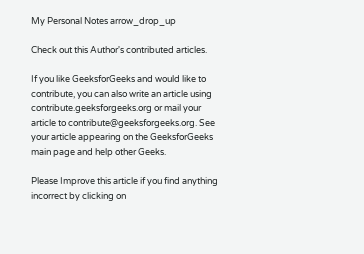My Personal Notes arrow_drop_up

Check out this Author's contributed articles.

If you like GeeksforGeeks and would like to contribute, you can also write an article using contribute.geeksforgeeks.org or mail your article to contribute@geeksforgeeks.org. See your article appearing on the GeeksforGeeks main page and help other Geeks.

Please Improve this article if you find anything incorrect by clicking on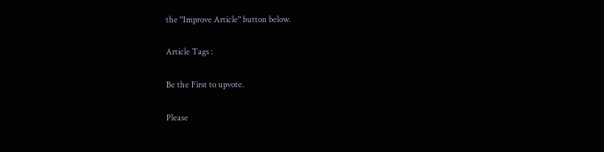the "Improve Article" button below.

Article Tags :

Be the First to upvote.

Please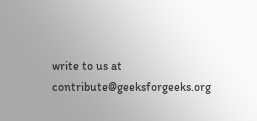write to us at contribute@geeksforgeeks.org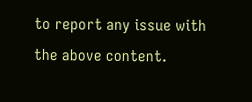to report any issue with the above content.